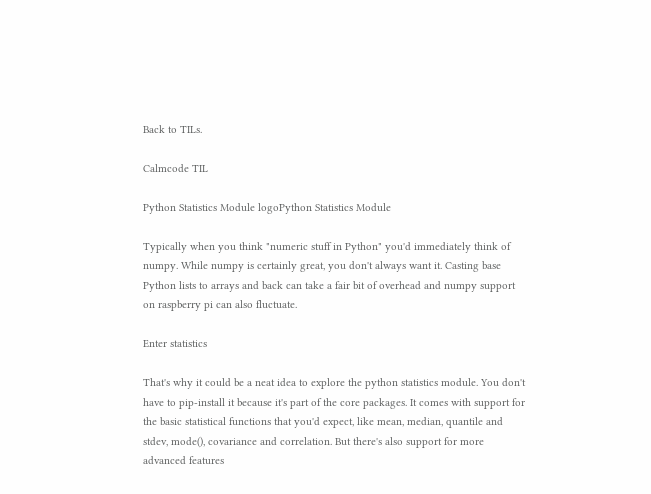Back to TILs.

Calmcode TIL

Python Statistics Module logoPython Statistics Module

Typically when you think "numeric stuff in Python" you'd immediately think of numpy. While numpy is certainly great, you don't always want it. Casting base Python lists to arrays and back can take a fair bit of overhead and numpy support on raspberry pi can also fluctuate.

Enter statistics

That's why it could be a neat idea to explore the python statistics module. You don't have to pip-install it because it's part of the core packages. It comes with support for the basic statistical functions that you'd expect, like mean, median, quantile and stdev, mode(), covariance and correlation. But there's also support for more advanced features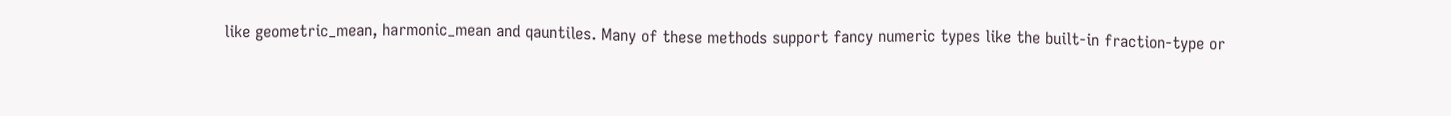like geometric_mean, harmonic_mean and qauntiles. Many of these methods support fancy numeric types like the built-in fraction-type or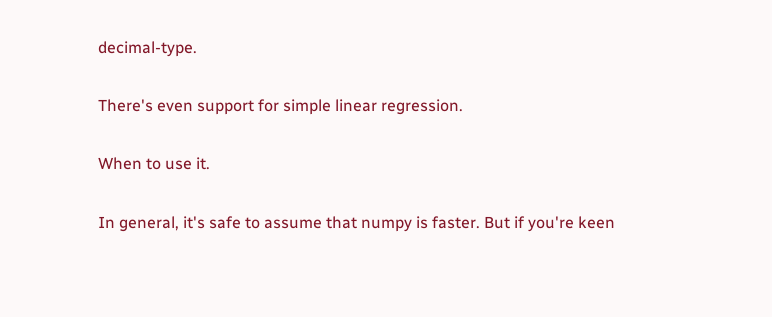decimal-type.

There's even support for simple linear regression.

When to use it.

In general, it's safe to assume that numpy is faster. But if you're keen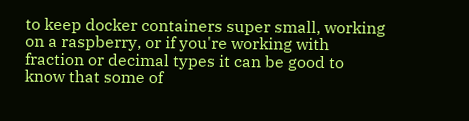to keep docker containers super small, working on a raspberry, or if you're working with fraction or decimal types it can be good to know that some of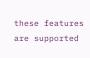these features are supported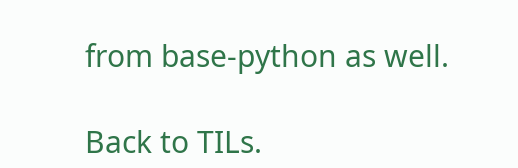from base-python as well.

Back to TILs.